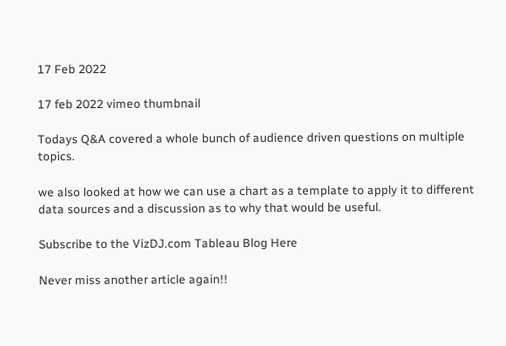17 Feb 2022

17 feb 2022 vimeo thumbnail

Todays Q&A covered a whole bunch of audience driven questions on multiple topics.

we also looked at how we can use a chart as a template to apply it to different data sources and a discussion as to why that would be useful.

Subscribe to the VizDJ.com Tableau Blog Here

Never miss another article again!!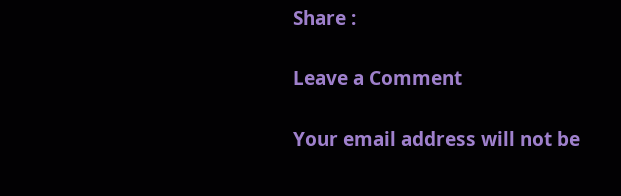Share :

Leave a Comment

Your email address will not be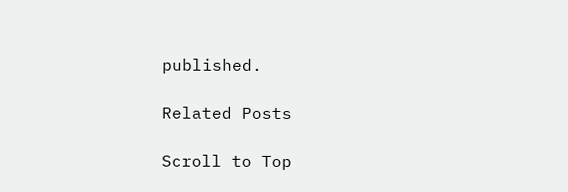published.

Related Posts

Scroll to Top